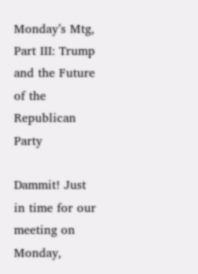Monday’s Mtg, Part III: Trump and the Future of the Republican Party

Dammit! Just in time for our meeting on Monday,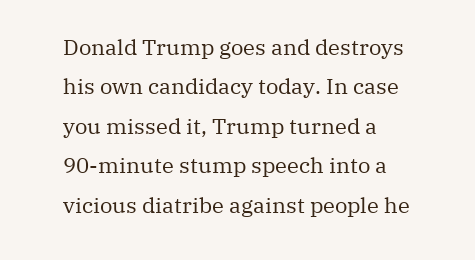Donald Trump goes and destroys his own candidacy today. In case you missed it, Trump turned a 90-minute stump speech into a vicious diatribe against people he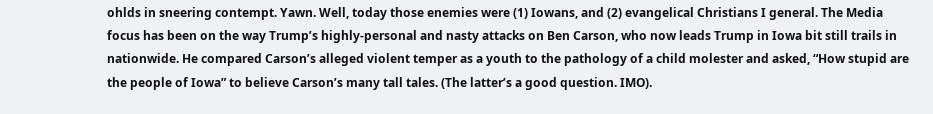ohlds in sneering contempt. Yawn. Well, today those enemies were (1) Iowans, and (2) evangelical Christians I general. The Media focus has been on the way Trump’s highly-personal and nasty attacks on Ben Carson, who now leads Trump in Iowa bit still trails in nationwide. He compared Carson’s alleged violent temper as a youth to the pathology of a child molester and asked, “How stupid are the people of Iowa” to believe Carson’s many tall tales. (The latter’s a good question. IMO).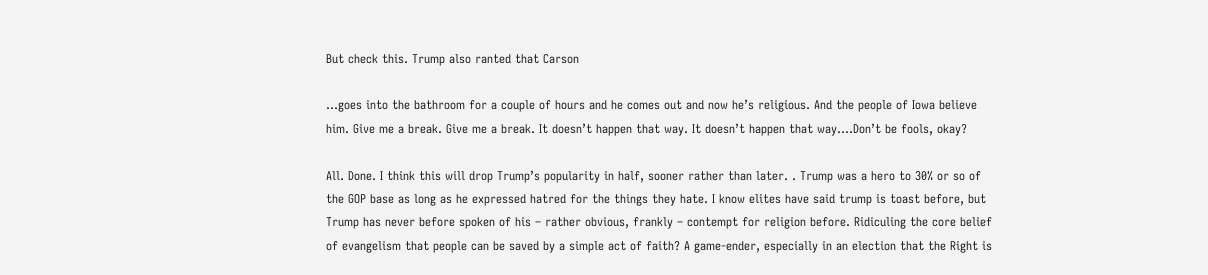But check this. Trump also ranted that Carson

…goes into the bathroom for a couple of hours and he comes out and now he’s religious. And the people of Iowa believe him. Give me a break. Give me a break. It doesn’t happen that way. It doesn’t happen that way….Don’t be fools, okay?

All. Done. I think this will drop Trump’s popularity in half, sooner rather than later. . Trump was a hero to 30% or so of the GOP base as long as he expressed hatred for the things they hate. I know elites have said trump is toast before, but Trump has never before spoken of his – rather obvious, frankly – contempt for religion before. Ridiculing the core belief of evangelism that people can be saved by a simple act of faith? A game-ender, especially in an election that the Right is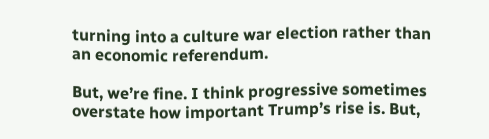turning into a culture war election rather than an economic referendum.

But, we’re fine. I think progressive sometimes overstate how important Trump’s rise is. But,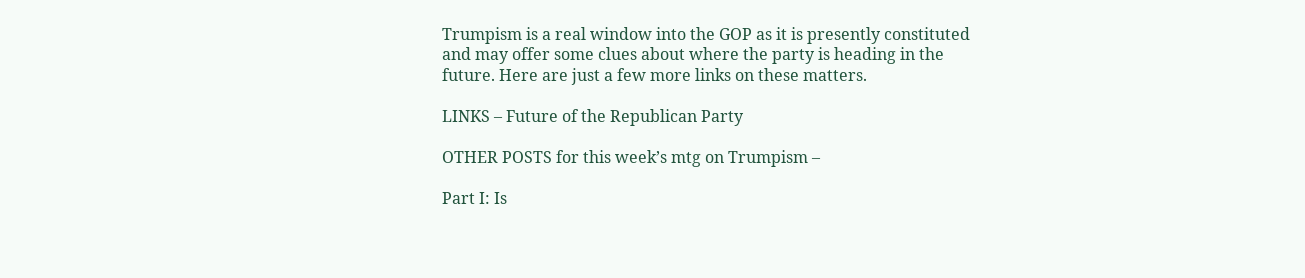Trumpism is a real window into the GOP as it is presently constituted and may offer some clues about where the party is heading in the future. Here are just a few more links on these matters.

LINKS – Future of the Republican Party

OTHER POSTS for this week’s mtg on Trumpism –

Part I: Is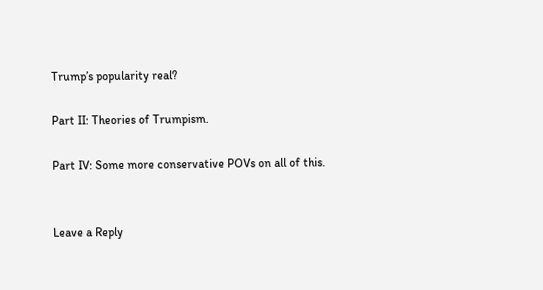Trump’s popularity real?

Part II: Theories of Trumpism.

Part IV: Some more conservative POVs on all of this.


Leave a Reply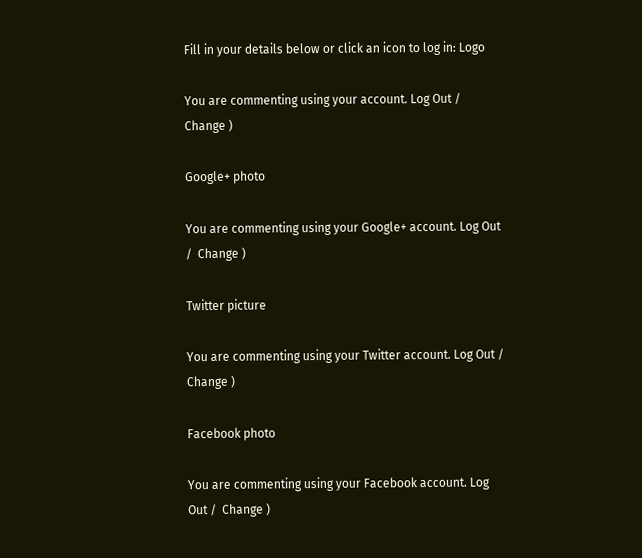Fill in your details below or click an icon to log in: Logo

You are commenting using your account. Log Out /  Change )

Google+ photo

You are commenting using your Google+ account. Log Out /  Change )

Twitter picture

You are commenting using your Twitter account. Log Out /  Change )

Facebook photo

You are commenting using your Facebook account. Log Out /  Change )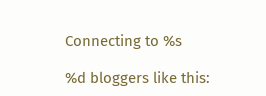Connecting to %s

%d bloggers like this: